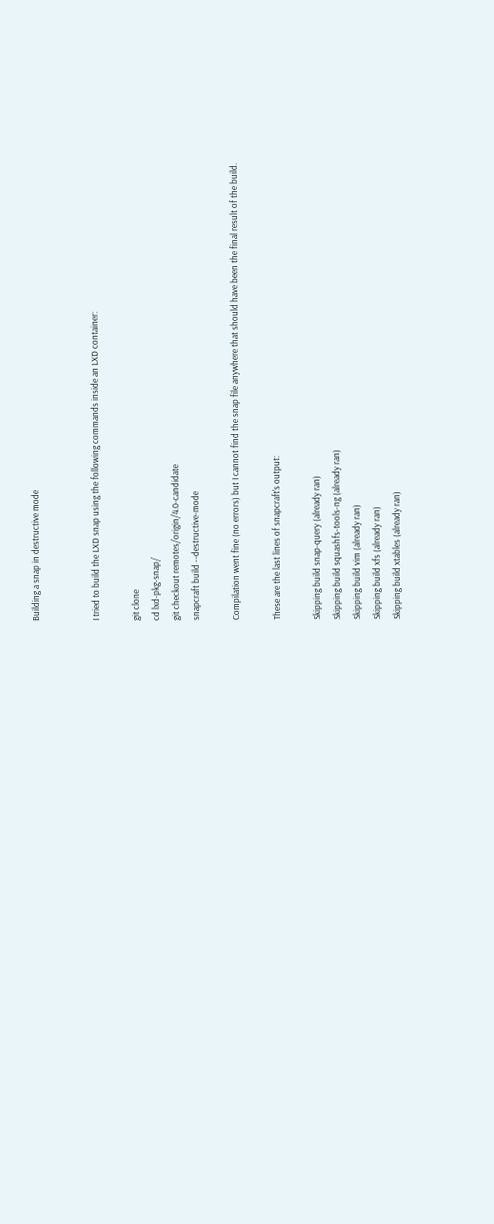Building a snap in destructive mode


I tried to build the LXD snap using the following commands inside an LXD container:

git clone
cd lxd-pkg-snap/
git checkout remotes/origin/4.0-candidate
snapcraft build --destructive-mode

Compilation went fine (no errors) but I cannot find the snap file anywhere that should have been the final result of the build.

These are the last lines of snapcraft's output:

Skipping build snap-query (already ran)
Skipping build squashfs-tools-ng (already ran)
Skipping build vim (already ran)
Skipping build xfs (already ran)
Skipping build xtables (already ran)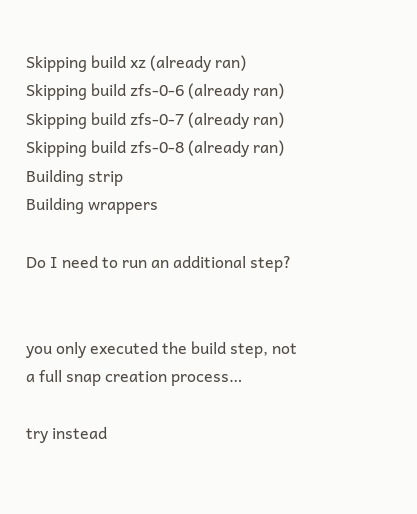Skipping build xz (already ran)
Skipping build zfs-0-6 (already ran)
Skipping build zfs-0-7 (already ran)
Skipping build zfs-0-8 (already ran)
Building strip
Building wrappers

Do I need to run an additional step?


you only executed the build step, not a full snap creation process…

try instead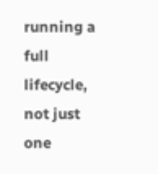running a full lifecycle, not just one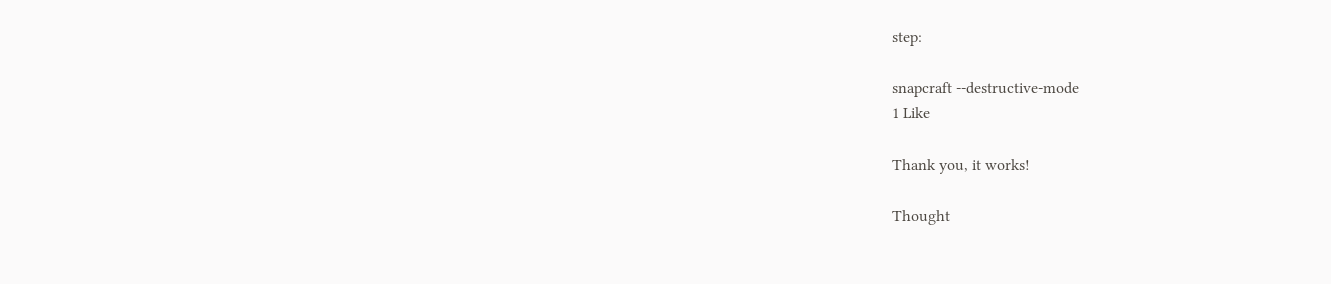step:

snapcraft --destructive-mode
1 Like

Thank you, it works!

Thought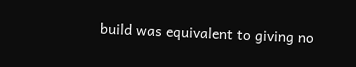build was equivalent to giving no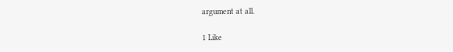argument at all.

1 Like